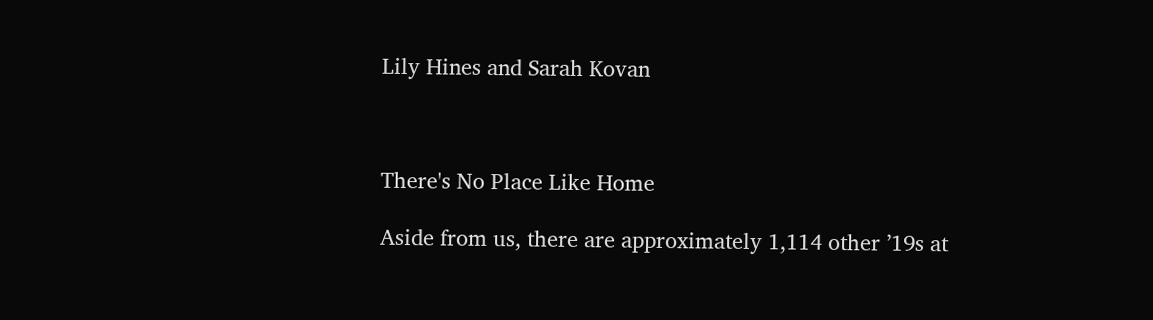Lily Hines and Sarah Kovan



There's No Place Like Home

Aside from us, there are approximately 1,114 other ’19s at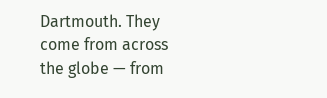Dartmouth. They come from across the globe — from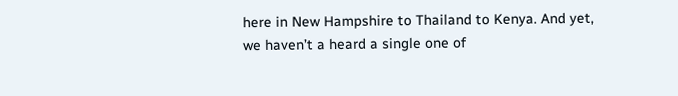here in New Hampshire to Thailand to Kenya. And yet, we haven’t a heard a single one of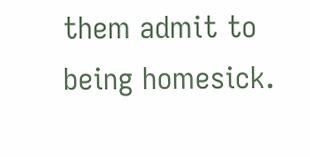them admit to being homesick.